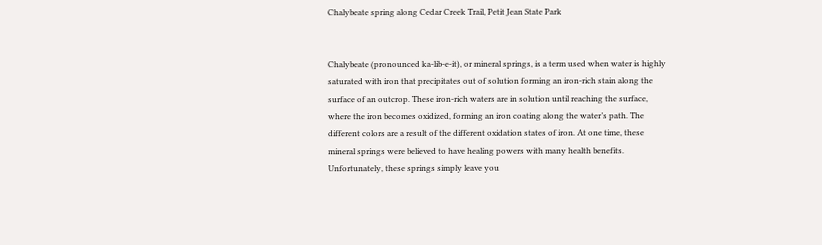Chalybeate spring along Cedar Creek Trail, Petit Jean State Park


Chalybeate (pronounced ka-lib-e-it), or mineral springs, is a term used when water is highly saturated with iron that precipitates out of solution forming an iron-rich stain along the surface of an outcrop. These iron-rich waters are in solution until reaching the surface, where the iron becomes oxidized, forming an iron coating along the water’s path. The different colors are a result of the different oxidation states of iron. At one time, these mineral springs were believed to have healing powers with many health benefits. Unfortunately, these springs simply leave you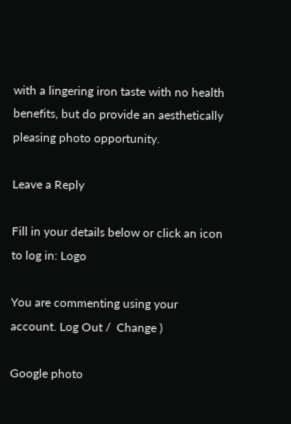with a lingering iron taste with no health benefits, but do provide an aesthetically pleasing photo opportunity.

Leave a Reply

Fill in your details below or click an icon to log in: Logo

You are commenting using your account. Log Out /  Change )

Google photo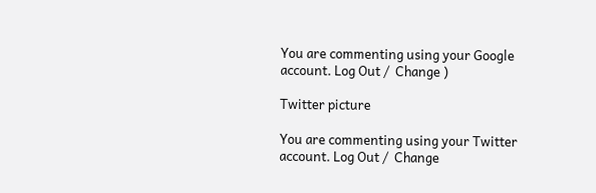You are commenting using your Google account. Log Out /  Change )

Twitter picture

You are commenting using your Twitter account. Log Out /  Change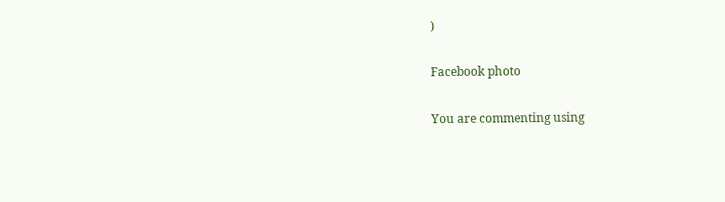)

Facebook photo

You are commenting using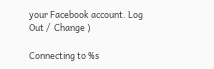your Facebook account. Log Out /  Change )

Connecting to %s